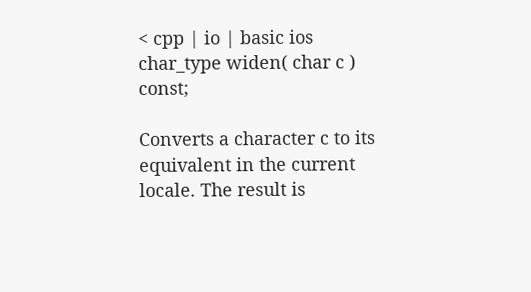< cpp | io | basic ios
char_type widen( char c ) const;

Converts a character c to its equivalent in the current locale. The result is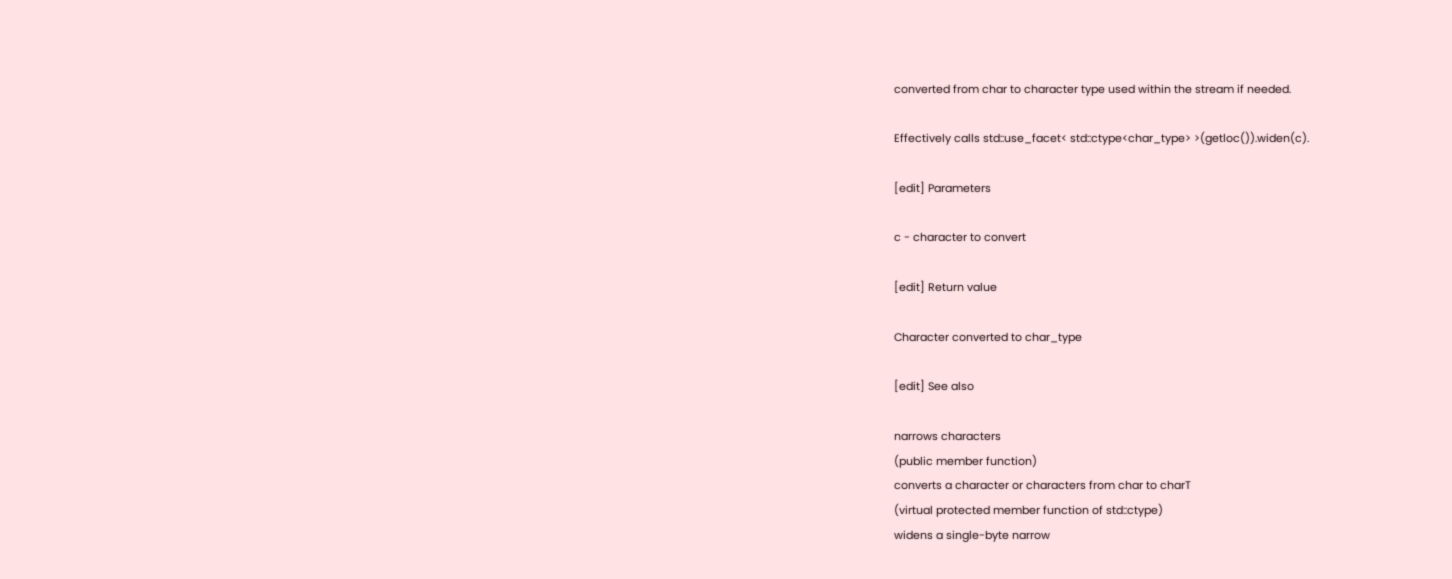converted from char to character type used within the stream if needed.

Effectively calls std::use_facet< std::ctype<char_type> >(getloc()).widen(c).

[edit] Parameters

c - character to convert

[edit] Return value

Character converted to char_type

[edit] See also

narrows characters
(public member function)
converts a character or characters from char to charT
(virtual protected member function of std::ctype)
widens a single-byte narrow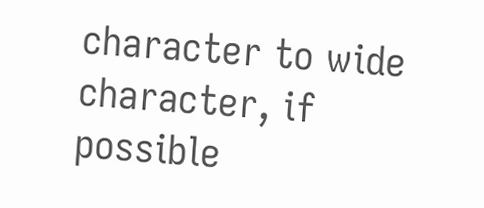character to wide character, if possible